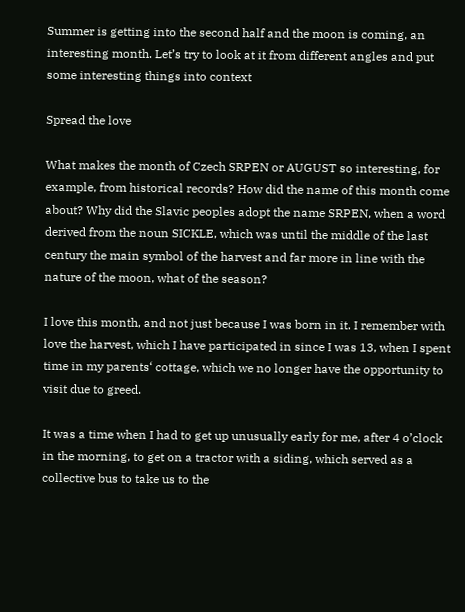Summer is getting into the second half and the moon is coming, an interesting month. Let’s try to look at it from different angles and put some interesting things into context

Spread the love

What makes the month of Czech SRPEN or AUGUST so interesting, for example, from historical records? How did the name of this month come about? Why did the Slavic peoples adopt the name SRPEN, when a word derived from the noun SICKLE, which was until the middle of the last century the main symbol of the harvest and far more in line with the nature of the moon, what of the season?

I love this month, and not just because I was born in it. I remember with love the harvest, which I have participated in since I was 13, when I spent time in my parents‘ cottage, which we no longer have the opportunity to visit due to greed.

It was a time when I had to get up unusually early for me, after 4 o’clock in the morning, to get on a tractor with a siding, which served as a collective bus to take us to the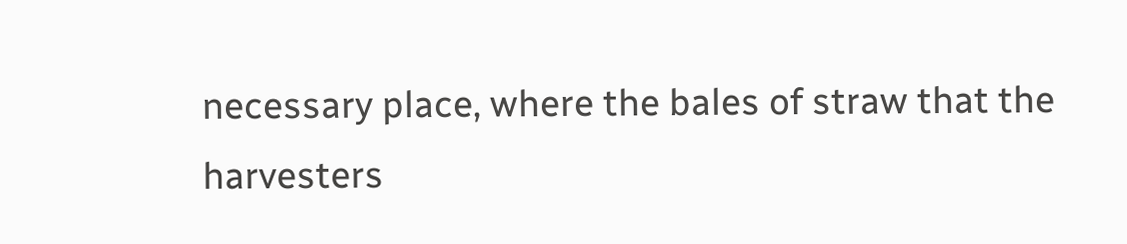necessary place, where the bales of straw that the harvesters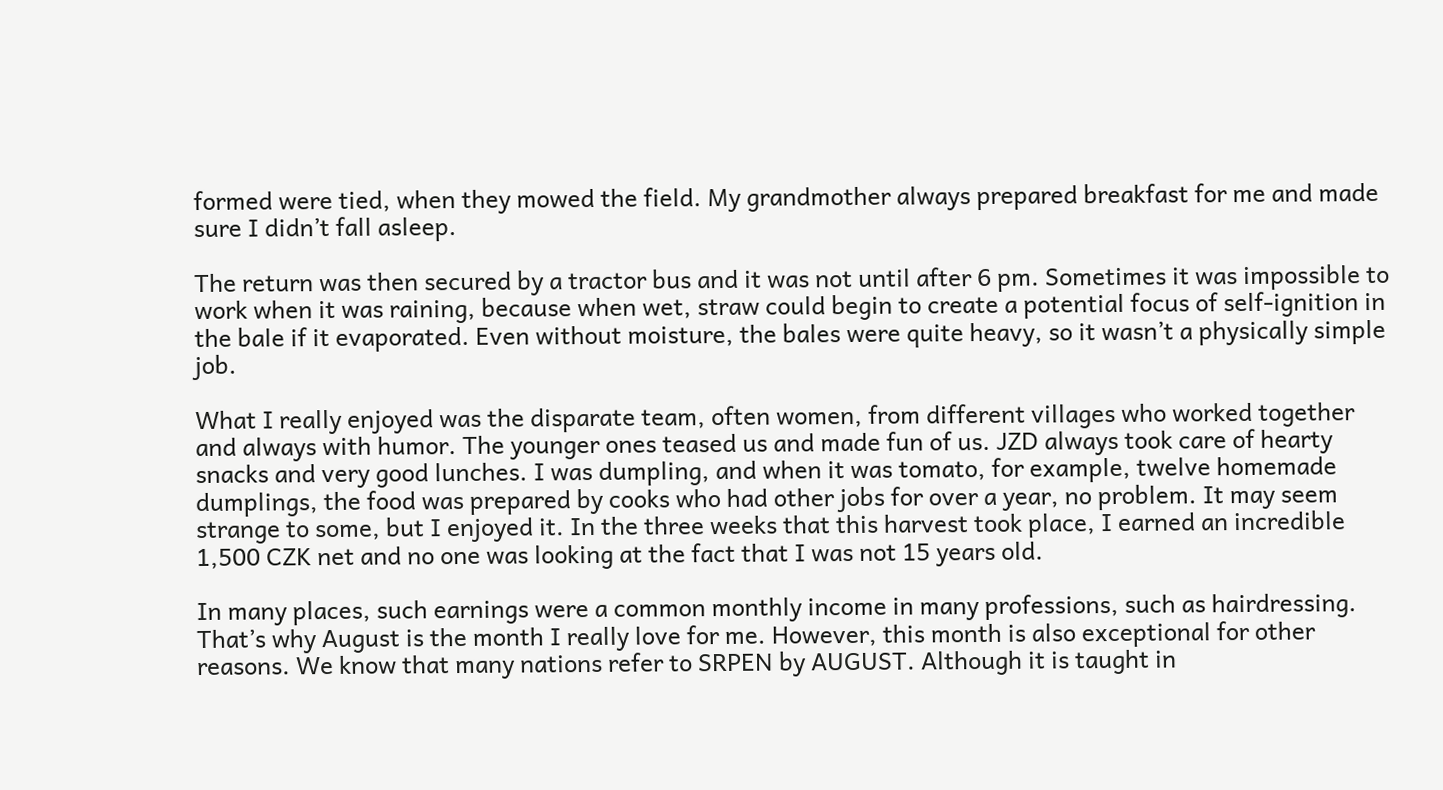formed were tied, when they mowed the field. My grandmother always prepared breakfast for me and made sure I didn’t fall asleep.

The return was then secured by a tractor bus and it was not until after 6 pm. Sometimes it was impossible to work when it was raining, because when wet, straw could begin to create a potential focus of self-ignition in the bale if it evaporated. Even without moisture, the bales were quite heavy, so it wasn’t a physically simple job.

What I really enjoyed was the disparate team, often women, from different villages who worked together and always with humor. The younger ones teased us and made fun of us. JZD always took care of hearty snacks and very good lunches. I was dumpling, and when it was tomato, for example, twelve homemade dumplings, the food was prepared by cooks who had other jobs for over a year, no problem. It may seem strange to some, but I enjoyed it. In the three weeks that this harvest took place, I earned an incredible 1,500 CZK net and no one was looking at the fact that I was not 15 years old.

In many places, such earnings were a common monthly income in many professions, such as hairdressing. That’s why August is the month I really love for me. However, this month is also exceptional for other reasons. We know that many nations refer to SRPEN by AUGUST. Although it is taught in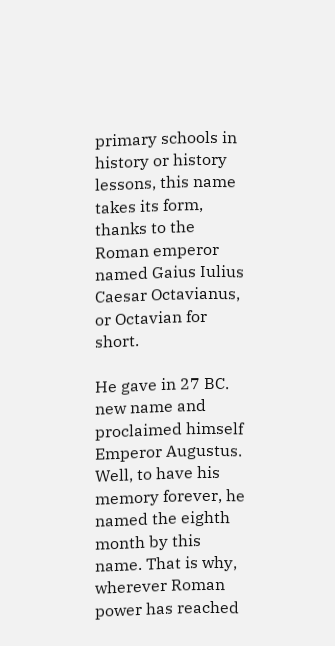primary schools in history or history lessons, this name takes its form, thanks to the Roman emperor named Gaius Iulius Caesar Octavianus, or Octavian for short.

He gave in 27 BC. new name and proclaimed himself Emperor Augustus. Well, to have his memory forever, he named the eighth month by this name. That is why, wherever Roman power has reached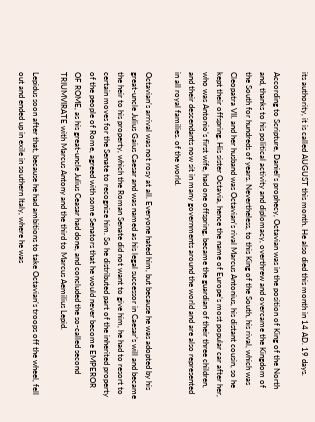its authority, it is called AUGUST this month. He also died this month in 14 AD. 19 days.

According to Scripture, Daniel’s prophecy, Octavian was in the position of King of the North and, thanks to his political activity and diplomacy, overthrew and overcame the Kingdom of the South for hundreds of years. Nevertheless, to this King of the South, his rival, which was Cleopatra VII. and her husband was Octavian’s rival Marcus Antonius, his distant cousin, so he kept their offspring. His sister Octavia, hence the name of Europe’s most popular car after her, who was Antonio’s first wife, had one offspring, became the guardian of their three children, and their descendants now sit in many governments around the world and are also represented in all royal families. of the world.

Octavian’s arrival was not rosy at all. Everyone hated him, but because he was adopted by his great-uncle Julius Gaius Caesar and was named as his legal successor in Caesar’s will and became the heir to his property, which the Roman Senate did not want to give him, he had to resort to certain moves for the Senate to recognize him. So he distributed part of the inherited property of the people of Rome, agreed with some Senators that he would never become EMPEROR OF ROME, as his great-uncle Julius Ceasar had done, and concluded the so-called second TRIUMVIRATE with Marcus Antony and the third to Marcus Aemilius Lepid.

Lepidus soon after that, because he had ambitions to take Octavian’s troops off the wheel, fell out and ended up in exile in southern Italy, where he was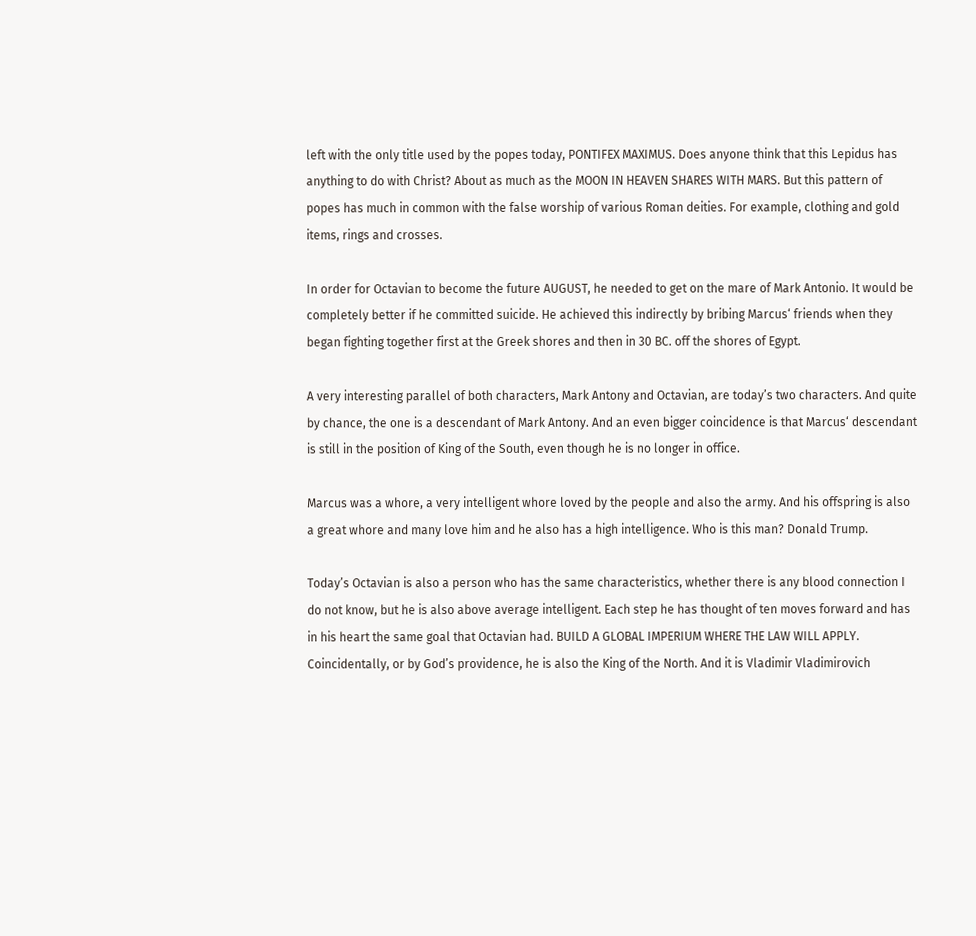left with the only title used by the popes today, PONTIFEX MAXIMUS. Does anyone think that this Lepidus has anything to do with Christ? About as much as the MOON IN HEAVEN SHARES WITH MARS. But this pattern of popes has much in common with the false worship of various Roman deities. For example, clothing and gold items, rings and crosses.

In order for Octavian to become the future AUGUST, he needed to get on the mare of Mark Antonio. It would be completely better if he committed suicide. He achieved this indirectly by bribing Marcus‘ friends when they began fighting together first at the Greek shores and then in 30 BC. off the shores of Egypt.

A very interesting parallel of both characters, Mark Antony and Octavian, are today’s two characters. And quite by chance, the one is a descendant of Mark Antony. And an even bigger coincidence is that Marcus‘ descendant is still in the position of King of the South, even though he is no longer in office.

Marcus was a whore, a very intelligent whore loved by the people and also the army. And his offspring is also a great whore and many love him and he also has a high intelligence. Who is this man? Donald Trump.

Today’s Octavian is also a person who has the same characteristics, whether there is any blood connection I do not know, but he is also above average intelligent. Each step he has thought of ten moves forward and has in his heart the same goal that Octavian had. BUILD A GLOBAL IMPERIUM WHERE THE LAW WILL APPLY. Coincidentally, or by God’s providence, he is also the King of the North. And it is Vladimir Vladimirovich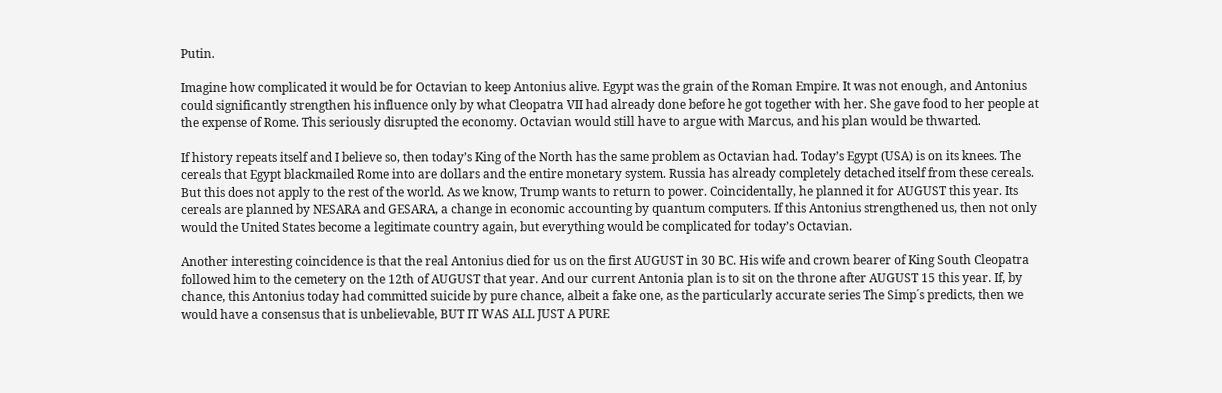Putin.

Imagine how complicated it would be for Octavian to keep Antonius alive. Egypt was the grain of the Roman Empire. It was not enough, and Antonius could significantly strengthen his influence only by what Cleopatra VII had already done before he got together with her. She gave food to her people at the expense of Rome. This seriously disrupted the economy. Octavian would still have to argue with Marcus, and his plan would be thwarted.

If history repeats itself and I believe so, then today’s King of the North has the same problem as Octavian had. Today’s Egypt (USA) is on its knees. The cereals that Egypt blackmailed Rome into are dollars and the entire monetary system. Russia has already completely detached itself from these cereals. But this does not apply to the rest of the world. As we know, Trump wants to return to power. Coincidentally, he planned it for AUGUST this year. Its cereals are planned by NESARA and GESARA, a change in economic accounting by quantum computers. If this Antonius strengthened us, then not only would the United States become a legitimate country again, but everything would be complicated for today’s Octavian.

Another interesting coincidence is that the real Antonius died for us on the first AUGUST in 30 BC. His wife and crown bearer of King South Cleopatra followed him to the cemetery on the 12th of AUGUST that year. And our current Antonia plan is to sit on the throne after AUGUST 15 this year. If, by chance, this Antonius today had committed suicide by pure chance, albeit a fake one, as the particularly accurate series The Simp´s predicts, then we would have a consensus that is unbelievable, BUT IT WAS ALL JUST A PURE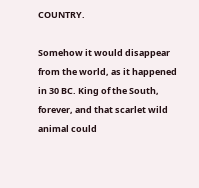COUNTRY.

Somehow it would disappear from the world, as it happened in 30 BC. King of the South, forever, and that scarlet wild animal could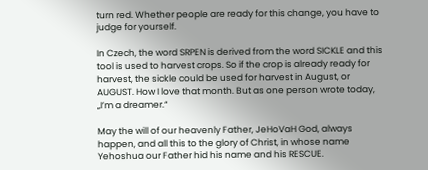turn red. Whether people are ready for this change, you have to judge for yourself.

In Czech, the word SRPEN is derived from the word SICKLE and this tool is used to harvest crops. So if the crop is already ready for harvest, the sickle could be used for harvest in August, or AUGUST. How I love that month. But as one person wrote today, „I’m a dreamer.“

May the will of our heavenly Father, JeHoVaH God, always happen, and all this to the glory of Christ, in whose name Yehoshua our Father hid his name and his RESCUE.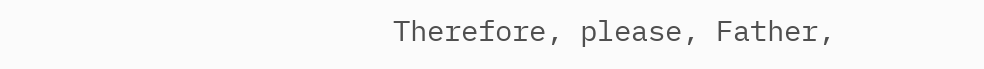Therefore, please, Father,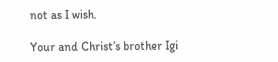not as I wish.

Your and Christ’s brother Igi